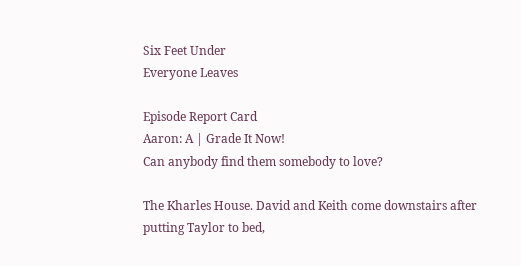Six Feet Under
Everyone Leaves

Episode Report Card
Aaron: A | Grade It Now!
Can anybody find them somebody to love?

The Kharles House. David and Keith come downstairs after putting Taylor to bed,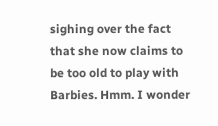sighing over the fact that she now claims to be too old to play with Barbies. Hmm. I wonder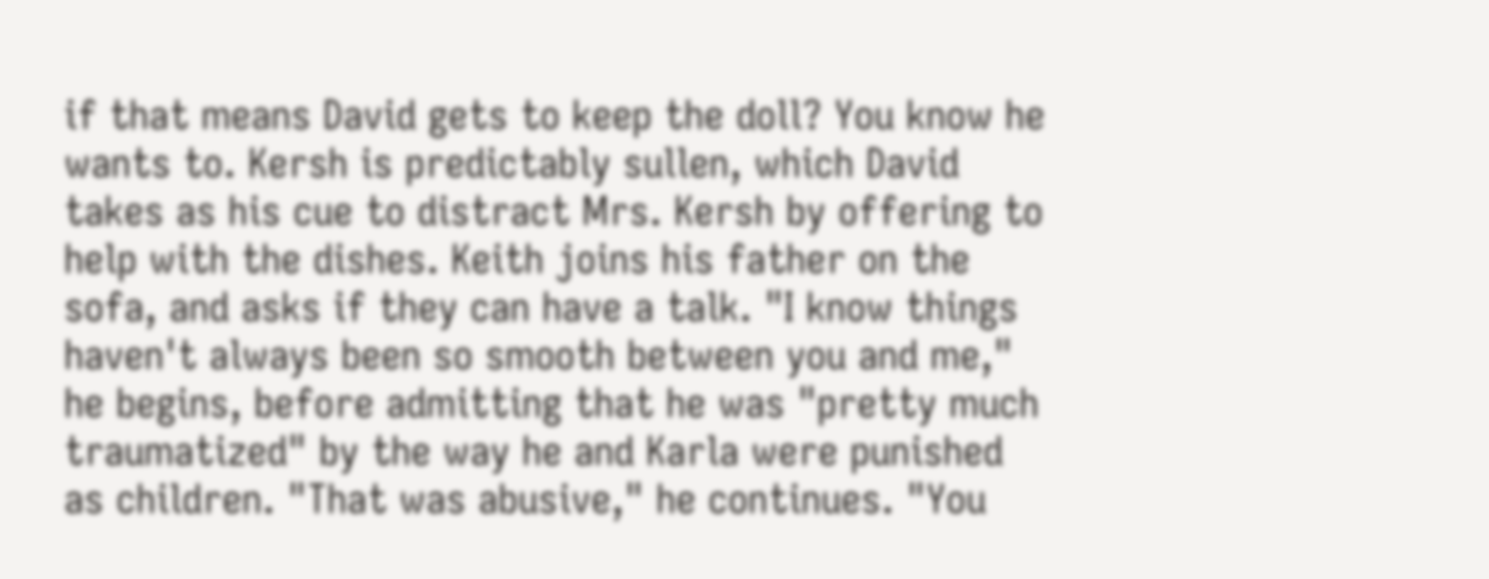if that means David gets to keep the doll? You know he wants to. Kersh is predictably sullen, which David takes as his cue to distract Mrs. Kersh by offering to help with the dishes. Keith joins his father on the sofa, and asks if they can have a talk. "I know things haven't always been so smooth between you and me," he begins, before admitting that he was "pretty much traumatized" by the way he and Karla were punished as children. "That was abusive," he continues. "You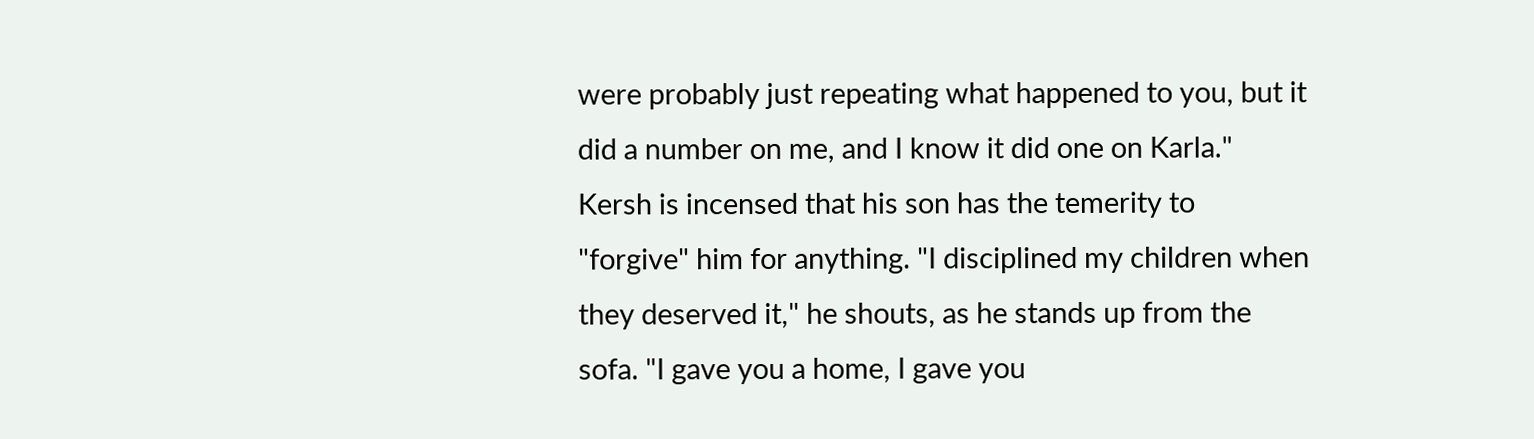were probably just repeating what happened to you, but it did a number on me, and I know it did one on Karla." Kersh is incensed that his son has the temerity to "forgive" him for anything. "I disciplined my children when they deserved it," he shouts, as he stands up from the sofa. "I gave you a home, I gave you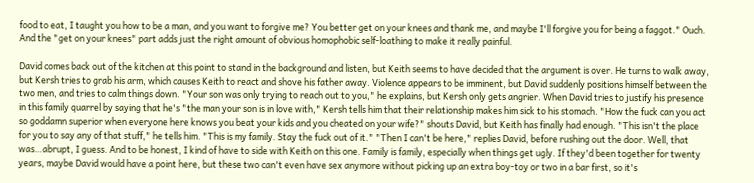food to eat, I taught you how to be a man, and you want to forgive me? You better get on your knees and thank me, and maybe I'll forgive you for being a faggot." Ouch. And the "get on your knees" part adds just the right amount of obvious homophobic self-loathing to make it really painful.

David comes back out of the kitchen at this point to stand in the background and listen, but Keith seems to have decided that the argument is over. He turns to walk away, but Kersh tries to grab his arm, which causes Keith to react and shove his father away. Violence appears to be imminent, but David suddenly positions himself between the two men, and tries to calm things down. "Your son was only trying to reach out to you," he explains, but Kersh only gets angrier. When David tries to justify his presence in this family quarrel by saying that he's "the man your son is in love with," Kersh tells him that their relationship makes him sick to his stomach. "How the fuck can you act so goddamn superior when everyone here knows you beat your kids and you cheated on your wife?" shouts David, but Keith has finally had enough. "This isn't the place for you to say any of that stuff," he tells him. "This is my family. Stay the fuck out of it." "Then I can't be here," replies David, before rushing out the door. Well, that was…abrupt, I guess. And to be honest, I kind of have to side with Keith on this one. Family is family, especially when things get ugly. If they'd been together for twenty years, maybe David would have a point here, but these two can't even have sex anymore without picking up an extra boy-toy or two in a bar first, so it's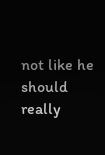not like he should really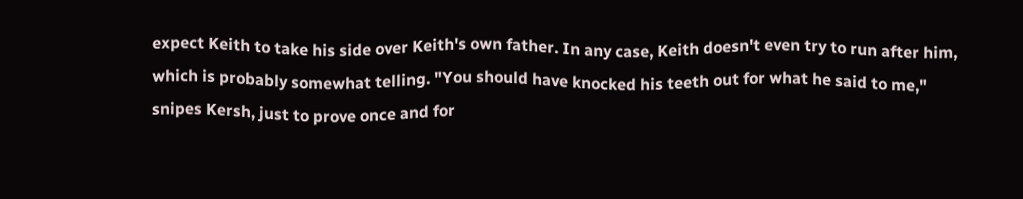expect Keith to take his side over Keith's own father. In any case, Keith doesn't even try to run after him, which is probably somewhat telling. "You should have knocked his teeth out for what he said to me," snipes Kersh, just to prove once and for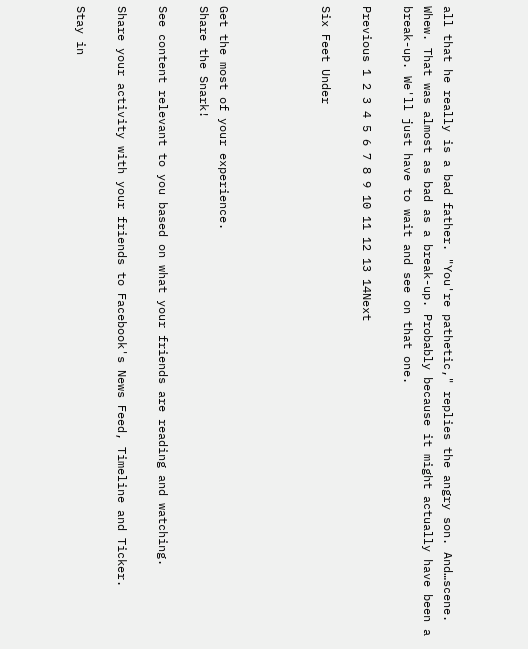all that he really is a bad father. "You're pathetic," replies the angry son. And…scene. Whew. That was almost as bad as a break-up. Probably because it might actually have been a break-up. We'll just have to wait and see on that one.

Previous 1 2 3 4 5 6 7 8 9 10 11 12 13 14Next

Six Feet Under




Get the most of your experience.
Share the Snark!

See content relevant to you based on what your friends are reading and watching.

Share your activity with your friends to Facebook's News Feed, Timeline and Ticker.

Stay in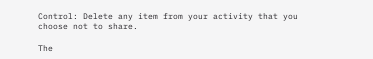Control: Delete any item from your activity that you choose not to share.

The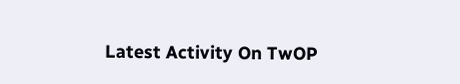Latest Activity On TwOP